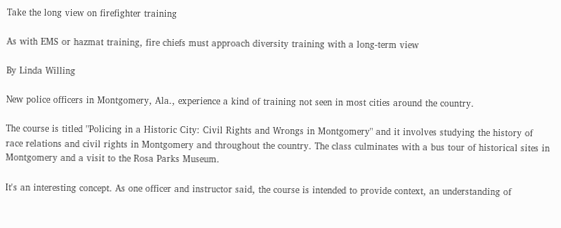Take the long view on firefighter training

As with EMS or hazmat training, fire chiefs must approach diversity training with a long-term view

By Linda Willing

New police officers in Montgomery, Ala., experience a kind of training not seen in most cities around the country.

The course is titled "Policing in a Historic City: Civil Rights and Wrongs in Montgomery" and it involves studying the history of race relations and civil rights in Montgomery and throughout the country. The class culminates with a bus tour of historical sites in Montgomery and a visit to the Rosa Parks Museum.

It's an interesting concept. As one officer and instructor said, the course is intended to provide context, an understanding of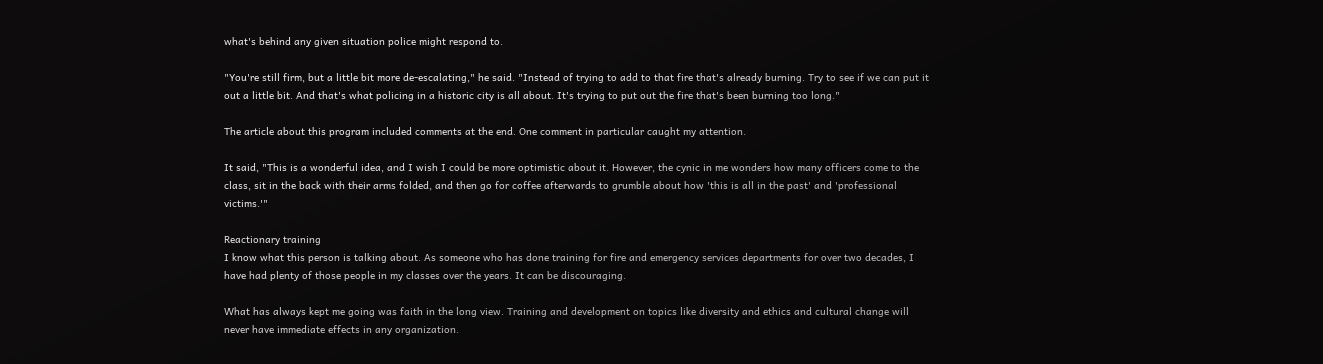what's behind any given situation police might respond to.

"You're still firm, but a little bit more de-escalating," he said. "Instead of trying to add to that fire that's already burning. Try to see if we can put it out a little bit. And that's what policing in a historic city is all about. It's trying to put out the fire that's been burning too long."

The article about this program included comments at the end. One comment in particular caught my attention.

It said, "This is a wonderful idea, and I wish I could be more optimistic about it. However, the cynic in me wonders how many officers come to the class, sit in the back with their arms folded, and then go for coffee afterwards to grumble about how 'this is all in the past' and 'professional victims.'"

Reactionary training
I know what this person is talking about. As someone who has done training for fire and emergency services departments for over two decades, I have had plenty of those people in my classes over the years. It can be discouraging.

What has always kept me going was faith in the long view. Training and development on topics like diversity and ethics and cultural change will never have immediate effects in any organization.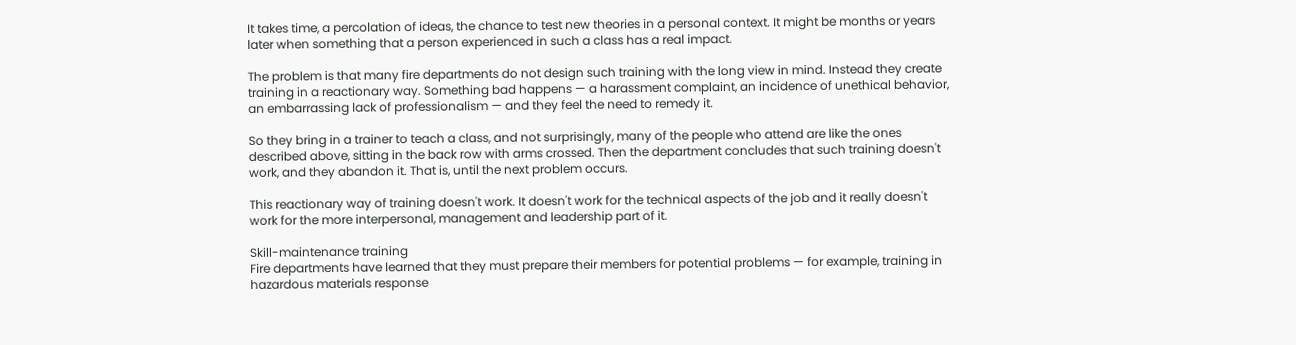It takes time, a percolation of ideas, the chance to test new theories in a personal context. It might be months or years later when something that a person experienced in such a class has a real impact.

The problem is that many fire departments do not design such training with the long view in mind. Instead they create training in a reactionary way. Something bad happens — a harassment complaint, an incidence of unethical behavior, an embarrassing lack of professionalism — and they feel the need to remedy it.

So they bring in a trainer to teach a class, and not surprisingly, many of the people who attend are like the ones described above, sitting in the back row with arms crossed. Then the department concludes that such training doesn't work, and they abandon it. That is, until the next problem occurs.

This reactionary way of training doesn't work. It doesn't work for the technical aspects of the job and it really doesn't work for the more interpersonal, management and leadership part of it.

Skill-maintenance training
Fire departments have learned that they must prepare their members for potential problems — for example, training in hazardous materials response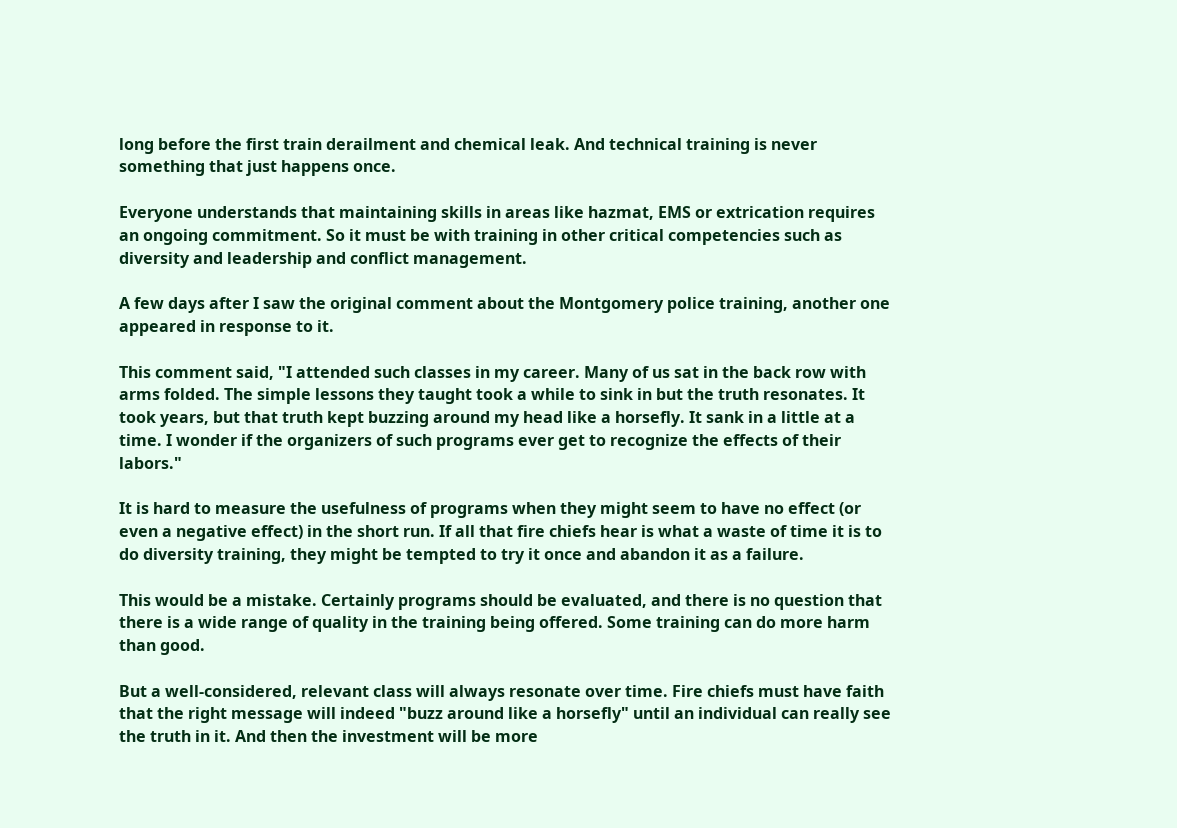long before the first train derailment and chemical leak. And technical training is never something that just happens once.

Everyone understands that maintaining skills in areas like hazmat, EMS or extrication requires an ongoing commitment. So it must be with training in other critical competencies such as diversity and leadership and conflict management.

A few days after I saw the original comment about the Montgomery police training, another one appeared in response to it.

This comment said, "I attended such classes in my career. Many of us sat in the back row with arms folded. The simple lessons they taught took a while to sink in but the truth resonates. It took years, but that truth kept buzzing around my head like a horsefly. It sank in a little at a time. I wonder if the organizers of such programs ever get to recognize the effects of their labors."

It is hard to measure the usefulness of programs when they might seem to have no effect (or even a negative effect) in the short run. If all that fire chiefs hear is what a waste of time it is to do diversity training, they might be tempted to try it once and abandon it as a failure.

This would be a mistake. Certainly programs should be evaluated, and there is no question that there is a wide range of quality in the training being offered. Some training can do more harm than good.

But a well-considered, relevant class will always resonate over time. Fire chiefs must have faith that the right message will indeed "buzz around like a horsefly" until an individual can really see the truth in it. And then the investment will be more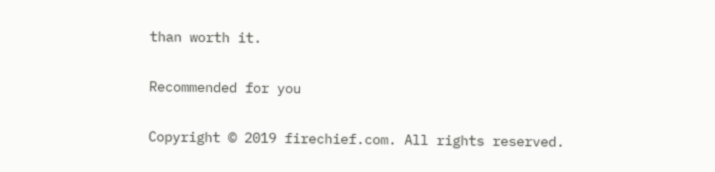than worth it.

Recommended for you

Copyright © 2019 firechief.com. All rights reserved.